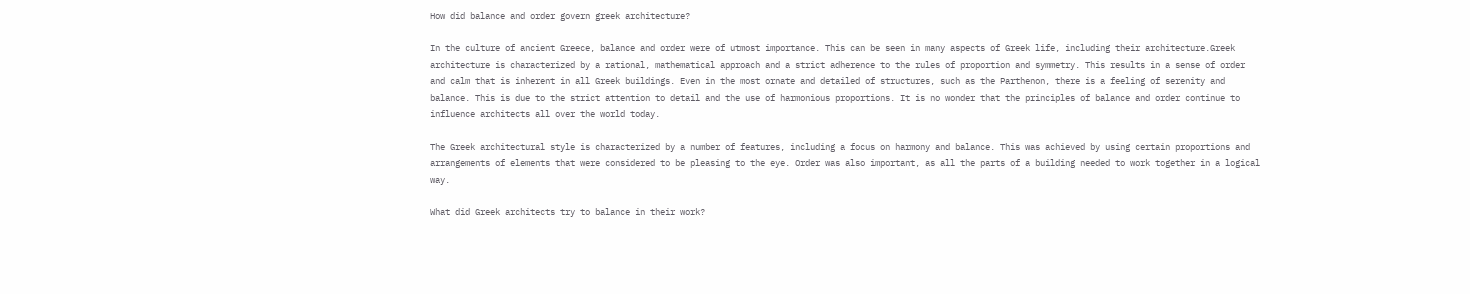How did balance and order govern greek architecture?

In the culture of ancient Greece, balance and order were of utmost importance. This can be seen in many aspects of Greek life, including their architecture.Greek architecture is characterized by a rational, mathematical approach and a strict adherence to the rules of proportion and symmetry. This results in a sense of order and calm that is inherent in all Greek buildings. Even in the most ornate and detailed of structures, such as the Parthenon, there is a feeling of serenity and balance. This is due to the strict attention to detail and the use of harmonious proportions. It is no wonder that the principles of balance and order continue to influence architects all over the world today.

The Greek architectural style is characterized by a number of features, including a focus on harmony and balance. This was achieved by using certain proportions and arrangements of elements that were considered to be pleasing to the eye. Order was also important, as all the parts of a building needed to work together in a logical way.

What did Greek architects try to balance in their work?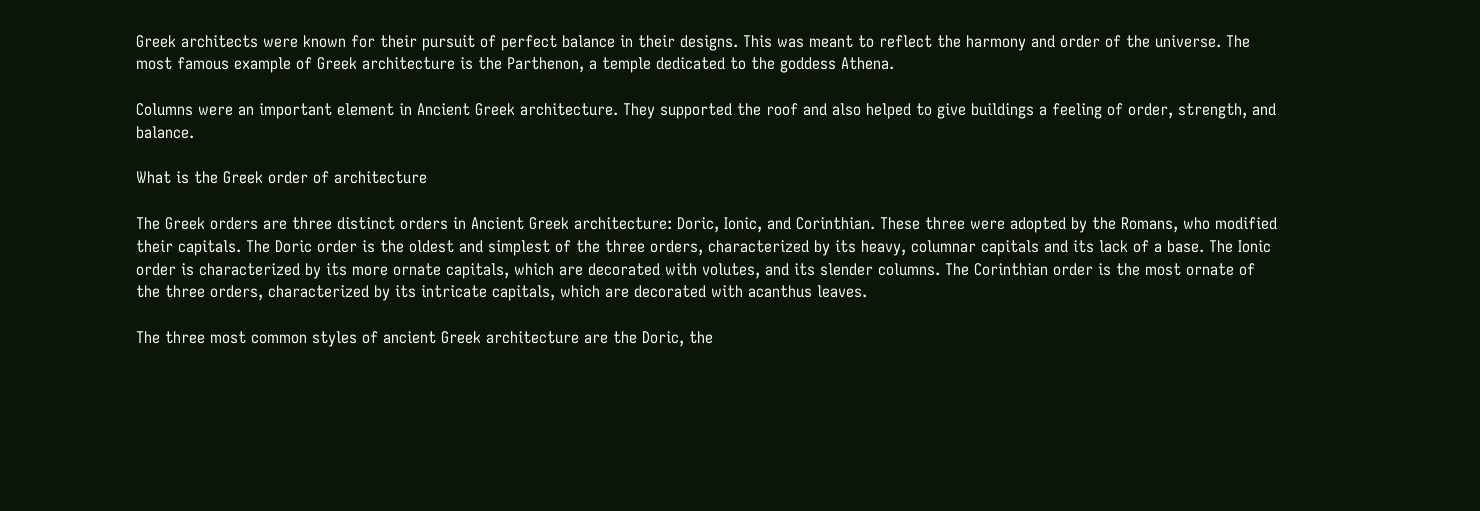Greek architects were known for their pursuit of perfect balance in their designs. This was meant to reflect the harmony and order of the universe. The most famous example of Greek architecture is the Parthenon, a temple dedicated to the goddess Athena.

Columns were an important element in Ancient Greek architecture. They supported the roof and also helped to give buildings a feeling of order, strength, and balance.

What is the Greek order of architecture

The Greek orders are three distinct orders in Ancient Greek architecture: Doric, Ionic, and Corinthian. These three were adopted by the Romans, who modified their capitals. The Doric order is the oldest and simplest of the three orders, characterized by its heavy, columnar capitals and its lack of a base. The Ionic order is characterized by its more ornate capitals, which are decorated with volutes, and its slender columns. The Corinthian order is the most ornate of the three orders, characterized by its intricate capitals, which are decorated with acanthus leaves.

The three most common styles of ancient Greek architecture are the Doric, the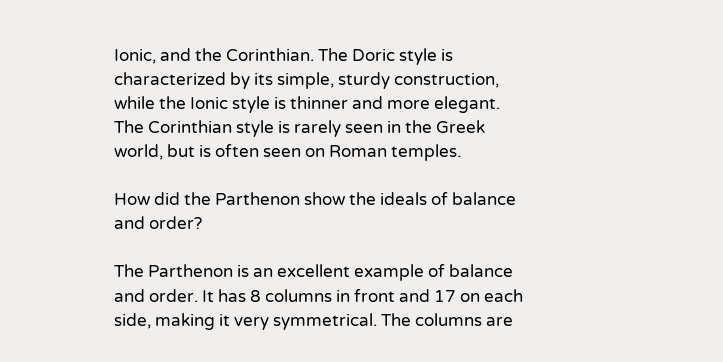Ionic, and the Corinthian. The Doric style is characterized by its simple, sturdy construction, while the Ionic style is thinner and more elegant. The Corinthian style is rarely seen in the Greek world, but is often seen on Roman temples.

How did the Parthenon show the ideals of balance and order?

The Parthenon is an excellent example of balance and order. It has 8 columns in front and 17 on each side, making it very symmetrical. The columns are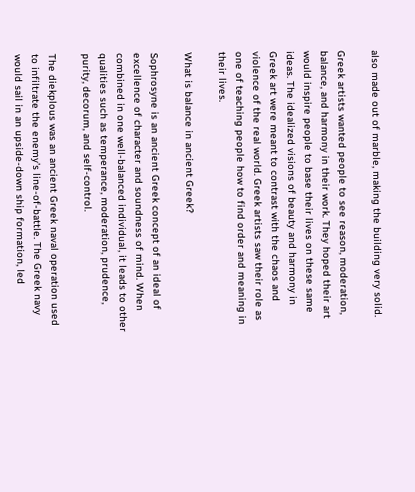also made out of marble, making the building very solid.

Greek artists wanted people to see reason, moderation, balance, and harmony in their work. They hoped their art would inspire people to base their lives on these same ideas. The idealized visions of beauty and harmony in Greek art were meant to contrast with the chaos and violence of the real world. Greek artists saw their role as one of teaching people how to find order and meaning in their lives.

What is balance in ancient Greek?

Sophrosyne is an ancient Greek concept of an ideal of excellence of character and soundness of mind. When combined in one well-balanced individual, it leads to other qualities such as temperance, moderation, prudence, purity, decorum, and self-control.

The diekplous was an ancient Greek naval operation used to infiltrate the enemy’s line-of-battle. The Greek navy would sail in an upside-down ship formation, led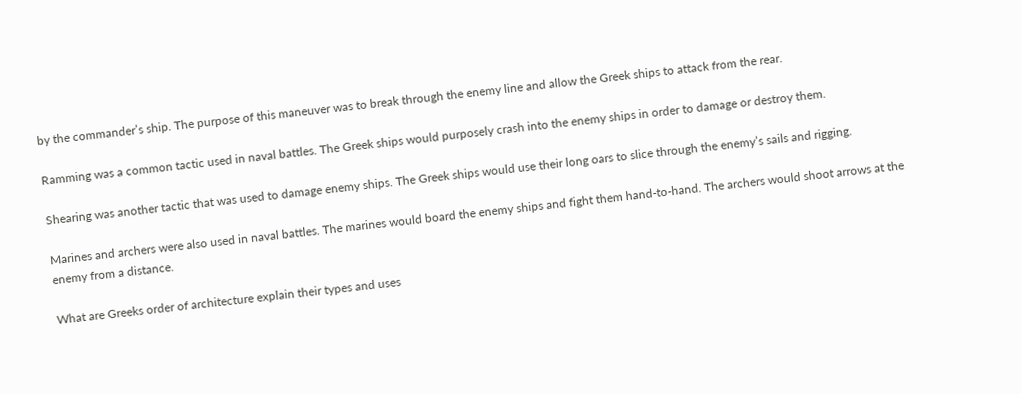by the commander’s ship. The purpose of this maneuver was to break through the enemy line and allow the Greek ships to attack from the rear.

Ramming was a common tactic used in naval battles. The Greek ships would purposely crash into the enemy ships in order to damage or destroy them.

Shearing was another tactic that was used to damage enemy ships. The Greek ships would use their long oars to slice through the enemy’s sails and rigging.

Marines and archers were also used in naval battles. The marines would board the enemy ships and fight them hand-to-hand. The archers would shoot arrows at the enemy from a distance.

What are Greeks order of architecture explain their types and uses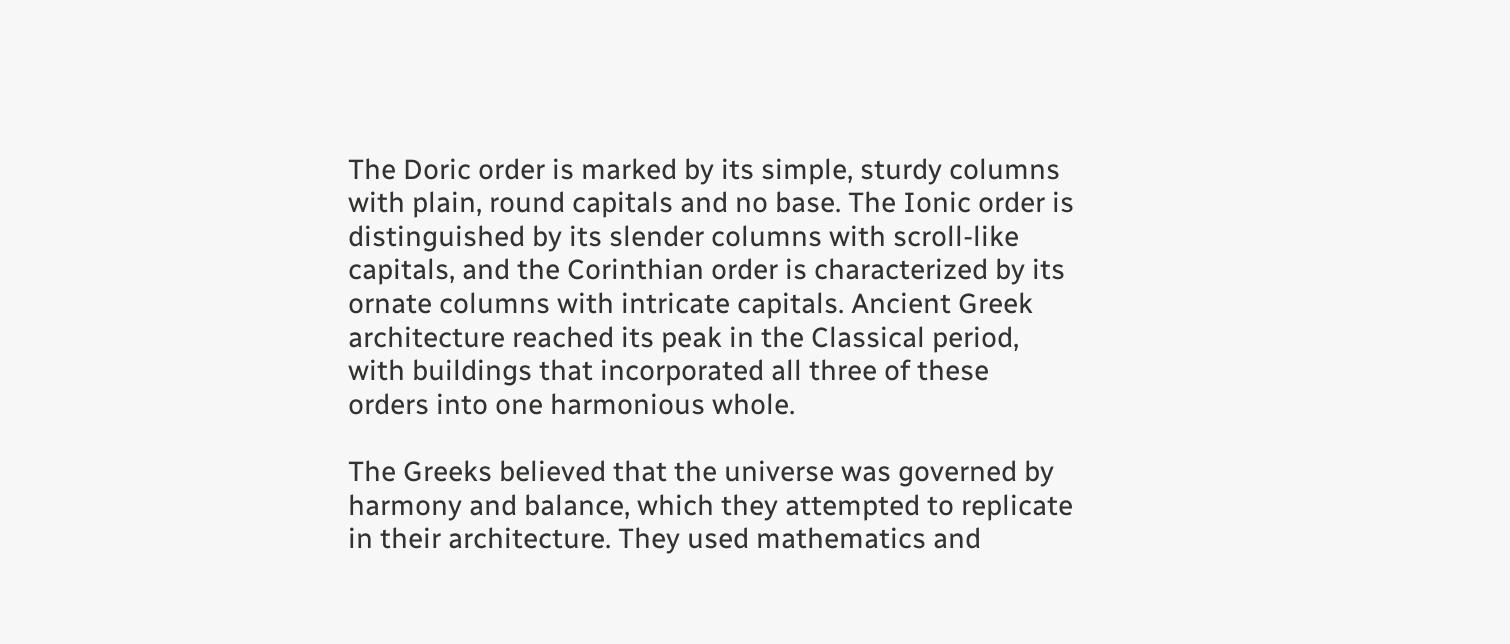The Doric order is marked by its simple, sturdy columns with plain, round capitals and no base. The Ionic order is distinguished by its slender columns with scroll-like capitals, and the Corinthian order is characterized by its ornate columns with intricate capitals. Ancient Greek architecture reached its peak in the Classical period, with buildings that incorporated all three of these orders into one harmonious whole.

The Greeks believed that the universe was governed by harmony and balance, which they attempted to replicate in their architecture. They used mathematics and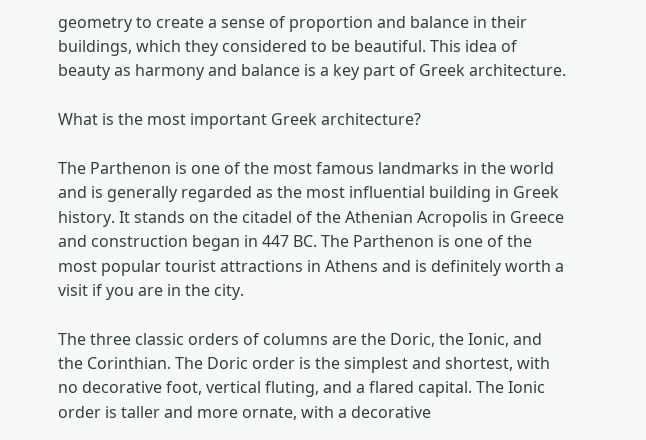geometry to create a sense of proportion and balance in their buildings, which they considered to be beautiful. This idea of beauty as harmony and balance is a key part of Greek architecture.

What is the most important Greek architecture?

The Parthenon is one of the most famous landmarks in the world and is generally regarded as the most influential building in Greek history. It stands on the citadel of the Athenian Acropolis in Greece and construction began in 447 BC. The Parthenon is one of the most popular tourist attractions in Athens and is definitely worth a visit if you are in the city.

The three classic orders of columns are the Doric, the Ionic, and the Corinthian. The Doric order is the simplest and shortest, with no decorative foot, vertical fluting, and a flared capital. The Ionic order is taller and more ornate, with a decorative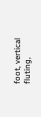foot, vertical fluting,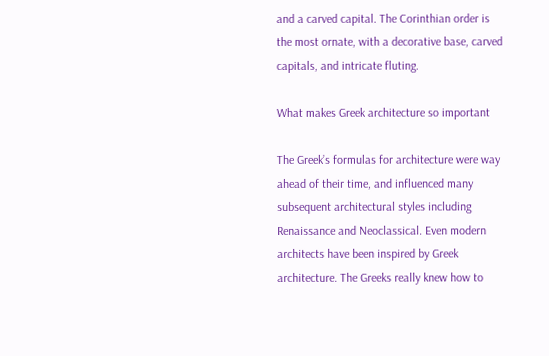and a carved capital. The Corinthian order is the most ornate, with a decorative base, carved capitals, and intricate fluting.

What makes Greek architecture so important

The Greek’s formulas for architecture were way ahead of their time, and influenced many subsequent architectural styles including Renaissance and Neoclassical. Even modern architects have been inspired by Greek architecture. The Greeks really knew how to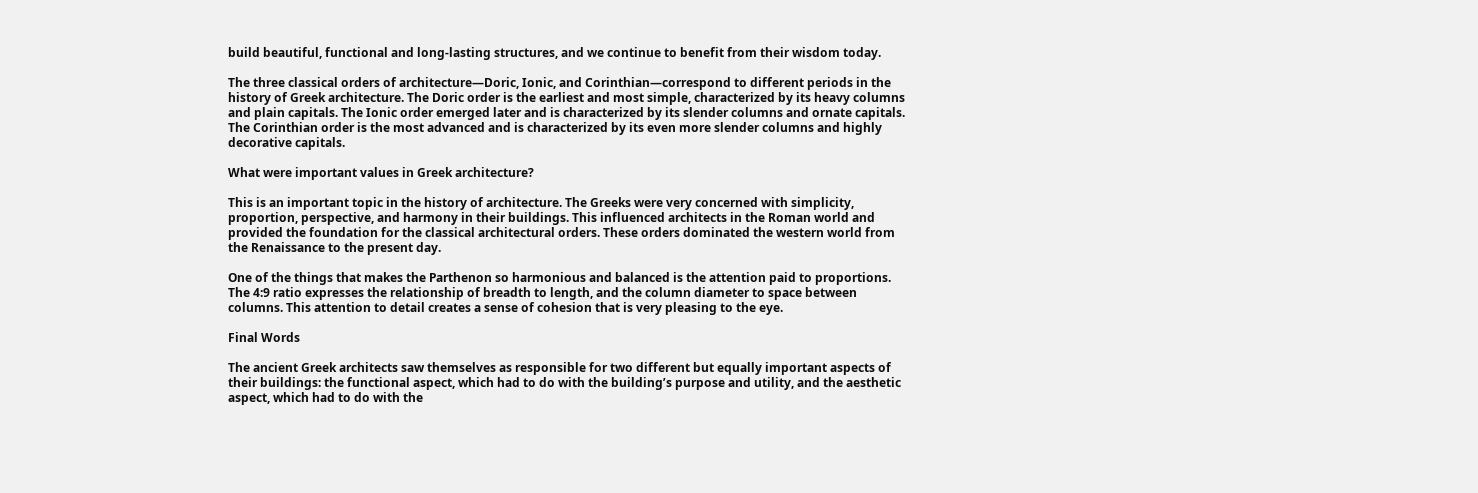build beautiful, functional and long-lasting structures, and we continue to benefit from their wisdom today.

The three classical orders of architecture—Doric, Ionic, and Corinthian—correspond to different periods in the history of Greek architecture. The Doric order is the earliest and most simple, characterized by its heavy columns and plain capitals. The Ionic order emerged later and is characterized by its slender columns and ornate capitals. The Corinthian order is the most advanced and is characterized by its even more slender columns and highly decorative capitals.

What were important values in Greek architecture?

This is an important topic in the history of architecture. The Greeks were very concerned with simplicity, proportion, perspective, and harmony in their buildings. This influenced architects in the Roman world and provided the foundation for the classical architectural orders. These orders dominated the western world from the Renaissance to the present day.

One of the things that makes the Parthenon so harmonious and balanced is the attention paid to proportions. The 4:9 ratio expresses the relationship of breadth to length, and the column diameter to space between columns. This attention to detail creates a sense of cohesion that is very pleasing to the eye.

Final Words

The ancient Greek architects saw themselves as responsible for two different but equally important aspects of their buildings: the functional aspect, which had to do with the building’s purpose and utility, and the aesthetic aspect, which had to do with the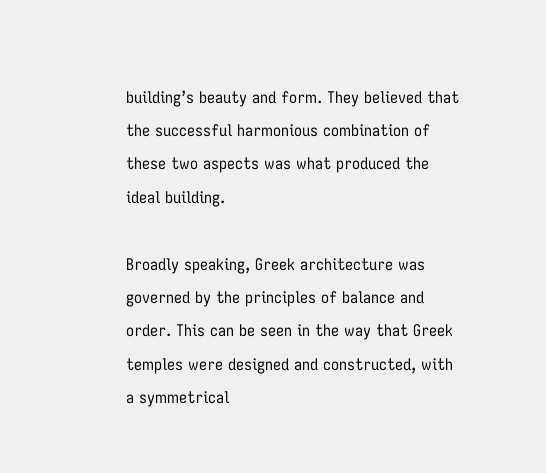building’s beauty and form. They believed that the successful harmonious combination of these two aspects was what produced the ideal building.

Broadly speaking, Greek architecture was governed by the principles of balance and order. This can be seen in the way that Greek temples were designed and constructed, with a symmetrical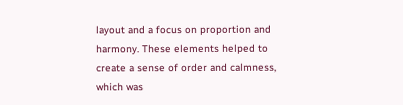layout and a focus on proportion and harmony. These elements helped to create a sense of order and calmness, which was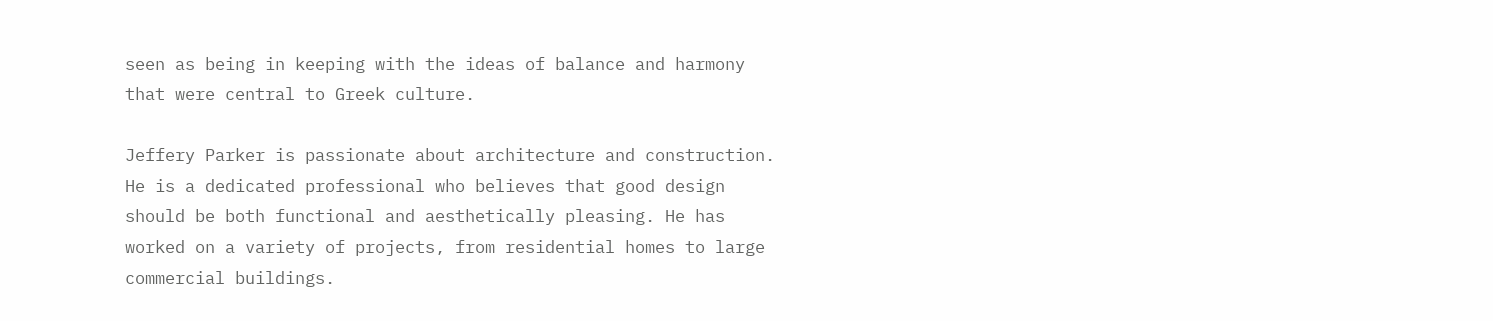seen as being in keeping with the ideas of balance and harmony that were central to Greek culture.

Jeffery Parker is passionate about architecture and construction. He is a dedicated professional who believes that good design should be both functional and aesthetically pleasing. He has worked on a variety of projects, from residential homes to large commercial buildings.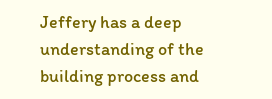Jeffery has a deep understanding of the building process and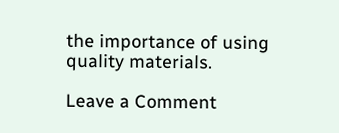the importance of using quality materials.

Leave a Comment